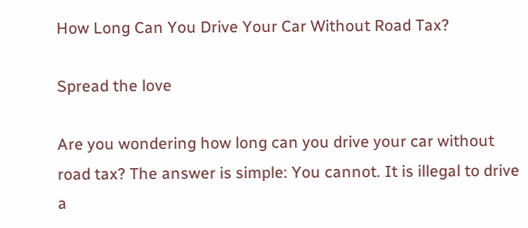How Long Can You Drive Your Car Without Road Tax?

Spread the love

Are you wondering how long can you drive your car without road tax? The answer is simple: You cannot. It is illegal to drive a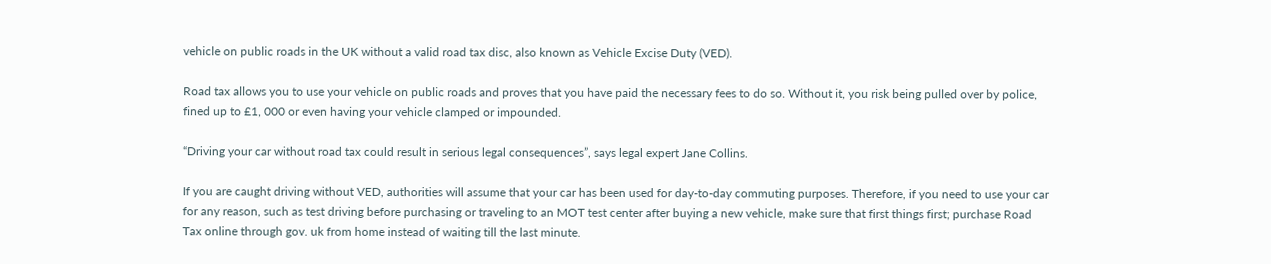vehicle on public roads in the UK without a valid road tax disc, also known as Vehicle Excise Duty (VED).

Road tax allows you to use your vehicle on public roads and proves that you have paid the necessary fees to do so. Without it, you risk being pulled over by police, fined up to £1, 000 or even having your vehicle clamped or impounded.

“Driving your car without road tax could result in serious legal consequences”, says legal expert Jane Collins.

If you are caught driving without VED, authorities will assume that your car has been used for day-to-day commuting purposes. Therefore, if you need to use your car for any reason, such as test driving before purchasing or traveling to an MOT test center after buying a new vehicle, make sure that first things first; purchase Road Tax online through gov. uk from home instead of waiting till the last minute.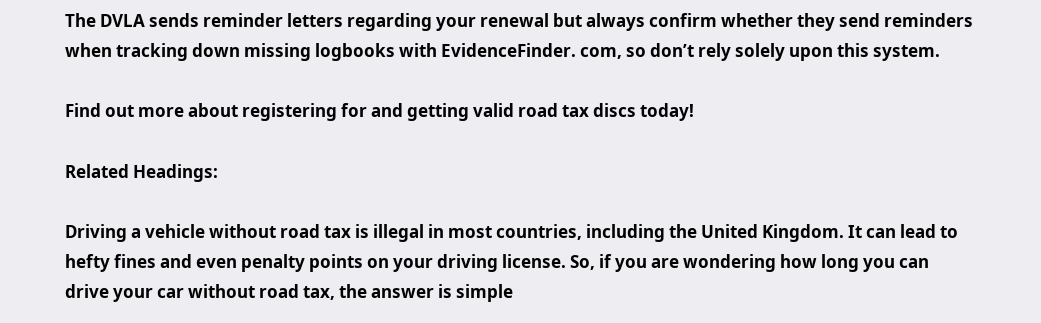The DVLA sends reminder letters regarding your renewal but always confirm whether they send reminders when tracking down missing logbooks with EvidenceFinder. com, so don’t rely solely upon this system.

Find out more about registering for and getting valid road tax discs today!

Related Headings:

Driving a vehicle without road tax is illegal in most countries, including the United Kingdom. It can lead to hefty fines and even penalty points on your driving license. So, if you are wondering how long you can drive your car without road tax, the answer is simple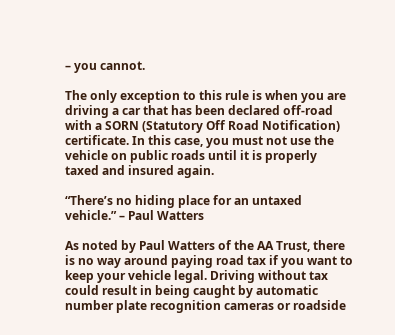– you cannot.

The only exception to this rule is when you are driving a car that has been declared off-road with a SORN (Statutory Off Road Notification) certificate. In this case, you must not use the vehicle on public roads until it is properly taxed and insured again.

“There’s no hiding place for an untaxed vehicle.” – Paul Watters

As noted by Paul Watters of the AA Trust, there is no way around paying road tax if you want to keep your vehicle legal. Driving without tax could result in being caught by automatic number plate recognition cameras or roadside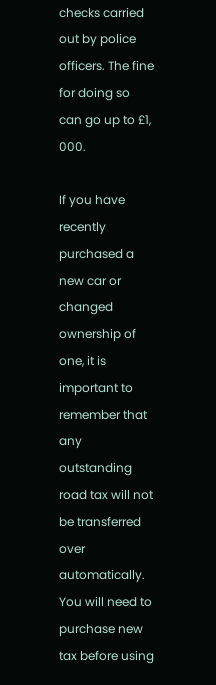checks carried out by police officers. The fine for doing so can go up to £1, 000.

If you have recently purchased a new car or changed ownership of one, it is important to remember that any outstanding road tax will not be transferred over automatically. You will need to purchase new tax before using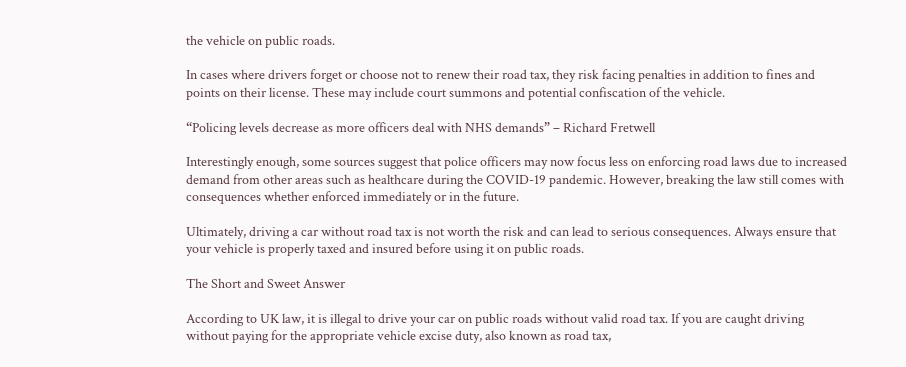the vehicle on public roads.

In cases where drivers forget or choose not to renew their road tax, they risk facing penalties in addition to fines and points on their license. These may include court summons and potential confiscation of the vehicle.

“Policing levels decrease as more officers deal with NHS demands” – Richard Fretwell

Interestingly enough, some sources suggest that police officers may now focus less on enforcing road laws due to increased demand from other areas such as healthcare during the COVID-19 pandemic. However, breaking the law still comes with consequences whether enforced immediately or in the future.

Ultimately, driving a car without road tax is not worth the risk and can lead to serious consequences. Always ensure that your vehicle is properly taxed and insured before using it on public roads.

The Short and Sweet Answer

According to UK law, it is illegal to drive your car on public roads without valid road tax. If you are caught driving without paying for the appropriate vehicle excise duty, also known as road tax,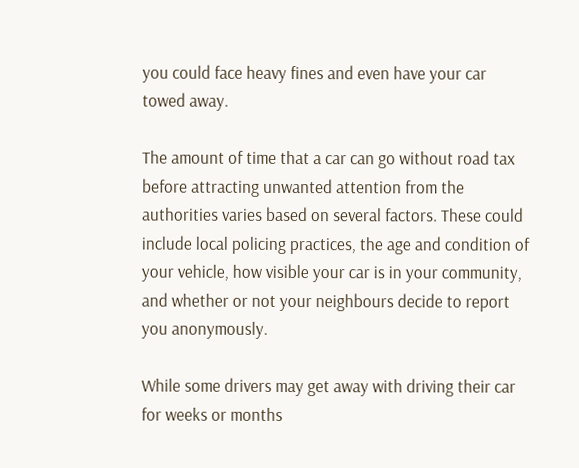you could face heavy fines and even have your car towed away.

The amount of time that a car can go without road tax before attracting unwanted attention from the authorities varies based on several factors. These could include local policing practices, the age and condition of your vehicle, how visible your car is in your community, and whether or not your neighbours decide to report you anonymously.

While some drivers may get away with driving their car for weeks or months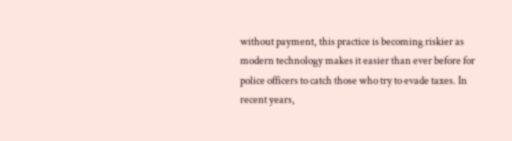without payment, this practice is becoming riskier as modern technology makes it easier than ever before for police officers to catch those who try to evade taxes. In recent years,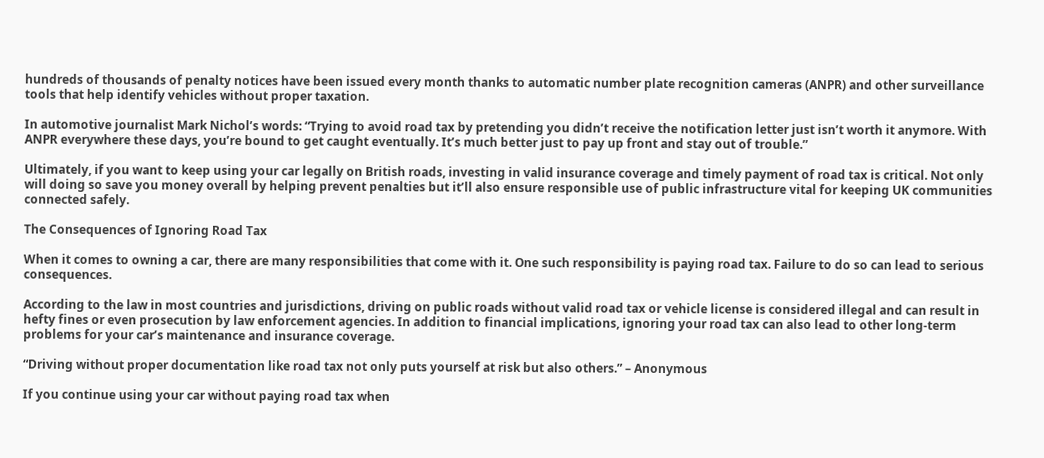hundreds of thousands of penalty notices have been issued every month thanks to automatic number plate recognition cameras (ANPR) and other surveillance tools that help identify vehicles without proper taxation.

In automotive journalist Mark Nichol’s words: “Trying to avoid road tax by pretending you didn’t receive the notification letter just isn’t worth it anymore. With ANPR everywhere these days, you’re bound to get caught eventually. It’s much better just to pay up front and stay out of trouble.”

Ultimately, if you want to keep using your car legally on British roads, investing in valid insurance coverage and timely payment of road tax is critical. Not only will doing so save you money overall by helping prevent penalties but it’ll also ensure responsible use of public infrastructure vital for keeping UK communities connected safely.

The Consequences of Ignoring Road Tax

When it comes to owning a car, there are many responsibilities that come with it. One such responsibility is paying road tax. Failure to do so can lead to serious consequences.

According to the law in most countries and jurisdictions, driving on public roads without valid road tax or vehicle license is considered illegal and can result in hefty fines or even prosecution by law enforcement agencies. In addition to financial implications, ignoring your road tax can also lead to other long-term problems for your car’s maintenance and insurance coverage.

“Driving without proper documentation like road tax not only puts yourself at risk but also others.” – Anonymous

If you continue using your car without paying road tax when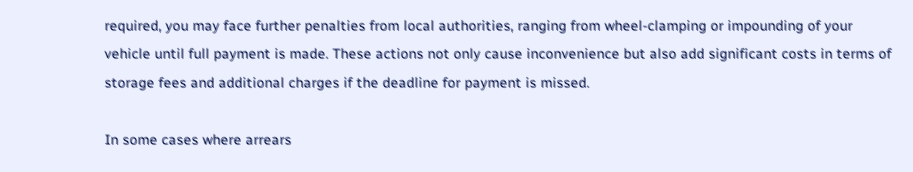required, you may face further penalties from local authorities, ranging from wheel-clamping or impounding of your vehicle until full payment is made. These actions not only cause inconvenience but also add significant costs in terms of storage fees and additional charges if the deadline for payment is missed.

In some cases where arrears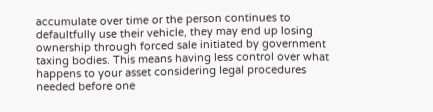accumulate over time or the person continues to defaultfully use their vehicle, they may end up losing ownership through forced sale initiated by government taxing bodies. This means having less control over what happens to your asset considering legal procedures needed before one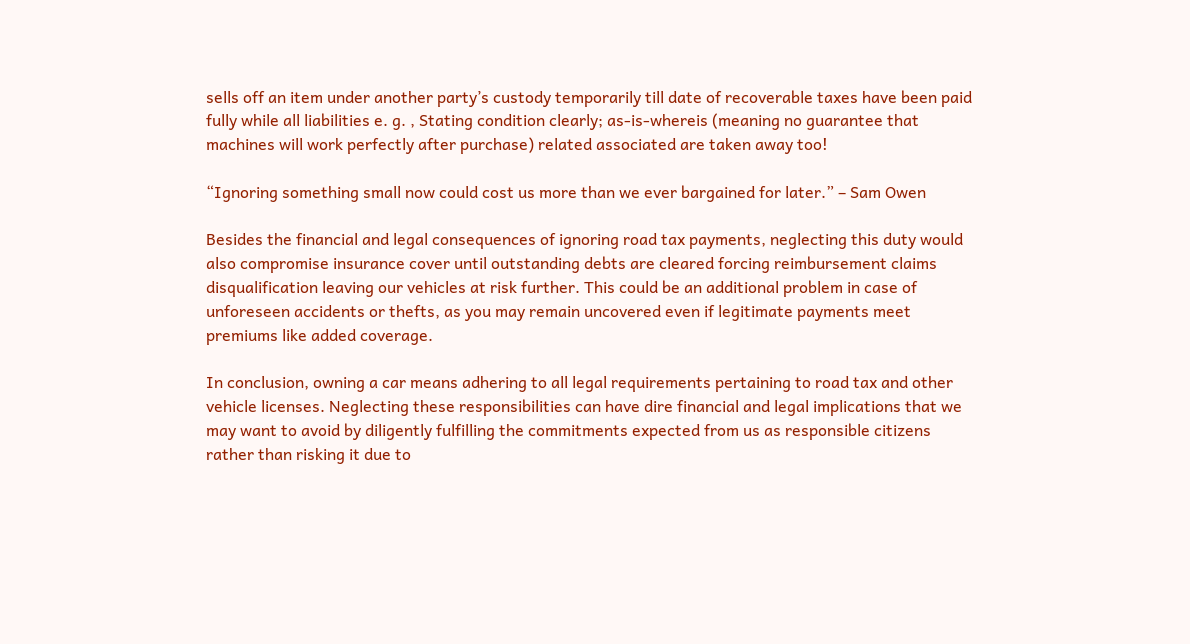sells off an item under another party’s custody temporarily till date of recoverable taxes have been paid fully while all liabilities e. g. , Stating condition clearly; as-is-whereis (meaning no guarantee that machines will work perfectly after purchase) related associated are taken away too!

“Ignoring something small now could cost us more than we ever bargained for later.” – Sam Owen

Besides the financial and legal consequences of ignoring road tax payments, neglecting this duty would also compromise insurance cover until outstanding debts are cleared forcing reimbursement claims disqualification leaving our vehicles at risk further. This could be an additional problem in case of unforeseen accidents or thefts, as you may remain uncovered even if legitimate payments meet premiums like added coverage.

In conclusion, owning a car means adhering to all legal requirements pertaining to road tax and other vehicle licenses. Neglecting these responsibilities can have dire financial and legal implications that we may want to avoid by diligently fulfilling the commitments expected from us as responsible citizens rather than risking it due to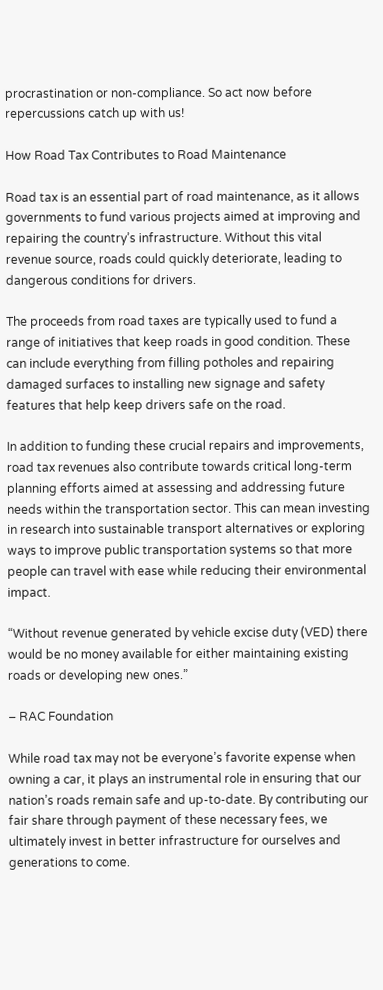procrastination or non-compliance. So act now before repercussions catch up with us!

How Road Tax Contributes to Road Maintenance

Road tax is an essential part of road maintenance, as it allows governments to fund various projects aimed at improving and repairing the country’s infrastructure. Without this vital revenue source, roads could quickly deteriorate, leading to dangerous conditions for drivers.

The proceeds from road taxes are typically used to fund a range of initiatives that keep roads in good condition. These can include everything from filling potholes and repairing damaged surfaces to installing new signage and safety features that help keep drivers safe on the road.

In addition to funding these crucial repairs and improvements, road tax revenues also contribute towards critical long-term planning efforts aimed at assessing and addressing future needs within the transportation sector. This can mean investing in research into sustainable transport alternatives or exploring ways to improve public transportation systems so that more people can travel with ease while reducing their environmental impact.

“Without revenue generated by vehicle excise duty (VED) there would be no money available for either maintaining existing roads or developing new ones.”

– RAC Foundation

While road tax may not be everyone’s favorite expense when owning a car, it plays an instrumental role in ensuring that our nation’s roads remain safe and up-to-date. By contributing our fair share through payment of these necessary fees, we ultimately invest in better infrastructure for ourselves and generations to come.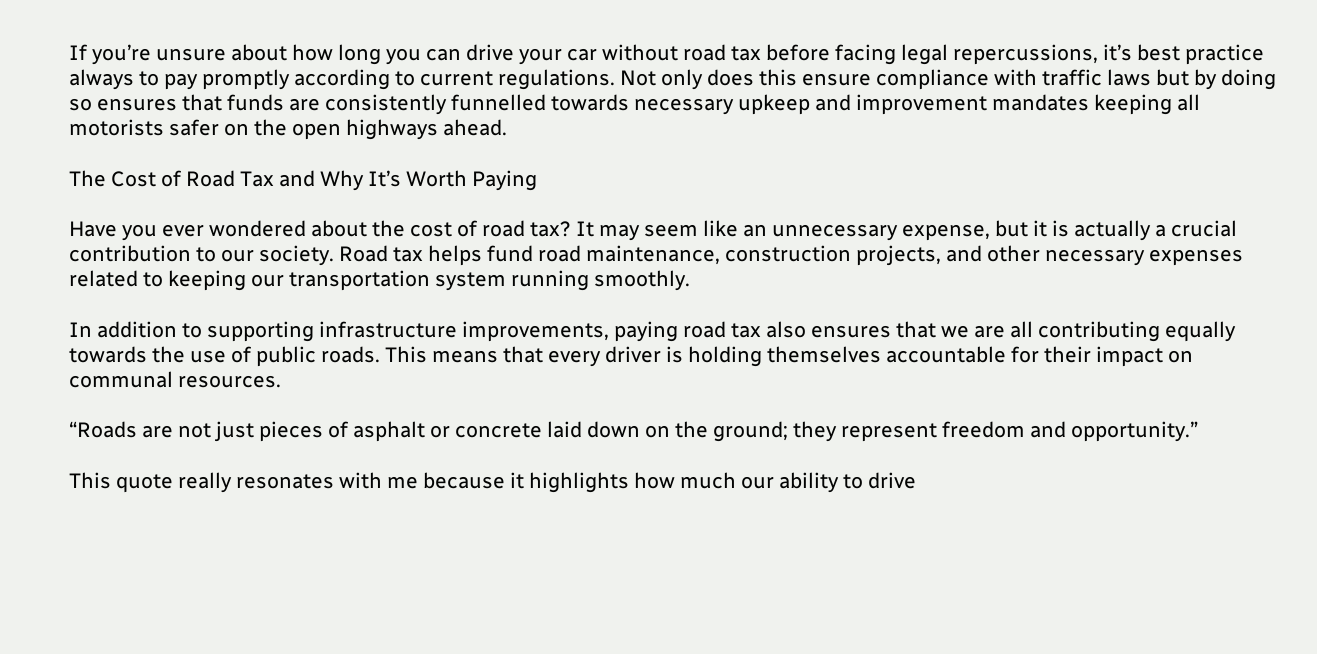If you’re unsure about how long you can drive your car without road tax before facing legal repercussions, it’s best practice always to pay promptly according to current regulations. Not only does this ensure compliance with traffic laws but by doing so ensures that funds are consistently funnelled towards necessary upkeep and improvement mandates keeping all motorists safer on the open highways ahead.

The Cost of Road Tax and Why It’s Worth Paying

Have you ever wondered about the cost of road tax? It may seem like an unnecessary expense, but it is actually a crucial contribution to our society. Road tax helps fund road maintenance, construction projects, and other necessary expenses related to keeping our transportation system running smoothly.

In addition to supporting infrastructure improvements, paying road tax also ensures that we are all contributing equally towards the use of public roads. This means that every driver is holding themselves accountable for their impact on communal resources.

“Roads are not just pieces of asphalt or concrete laid down on the ground; they represent freedom and opportunity.”

This quote really resonates with me because it highlights how much our ability to drive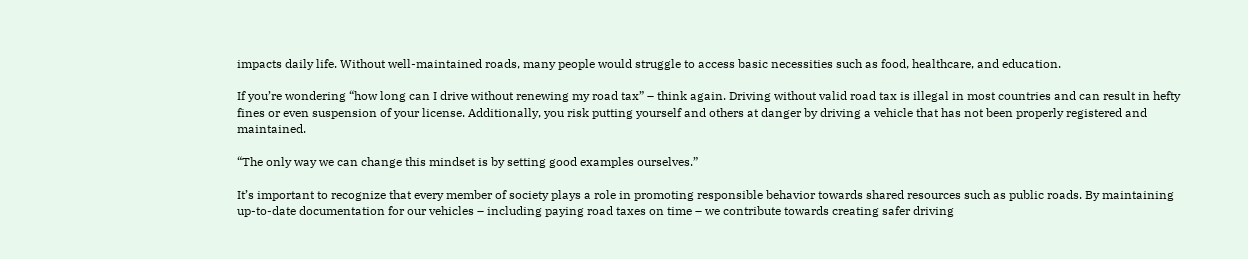impacts daily life. Without well-maintained roads, many people would struggle to access basic necessities such as food, healthcare, and education.

If you’re wondering “how long can I drive without renewing my road tax” – think again. Driving without valid road tax is illegal in most countries and can result in hefty fines or even suspension of your license. Additionally, you risk putting yourself and others at danger by driving a vehicle that has not been properly registered and maintained.

“The only way we can change this mindset is by setting good examples ourselves.”

It’s important to recognize that every member of society plays a role in promoting responsible behavior towards shared resources such as public roads. By maintaining up-to-date documentation for our vehicles – including paying road taxes on time – we contribute towards creating safer driving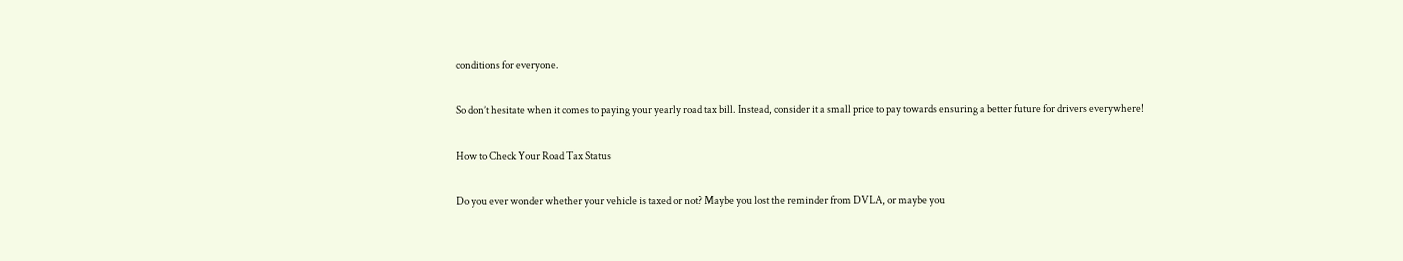conditions for everyone.

So don’t hesitate when it comes to paying your yearly road tax bill. Instead, consider it a small price to pay towards ensuring a better future for drivers everywhere!

How to Check Your Road Tax Status

Do you ever wonder whether your vehicle is taxed or not? Maybe you lost the reminder from DVLA, or maybe you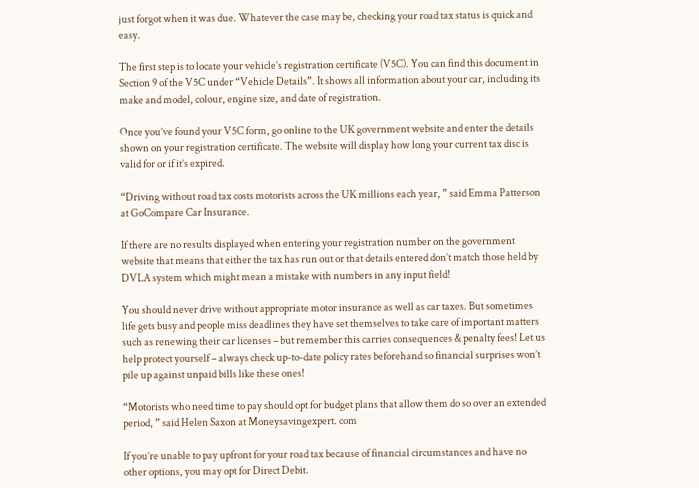just forgot when it was due. Whatever the case may be, checking your road tax status is quick and easy.

The first step is to locate your vehicle’s registration certificate (V5C). You can find this document in Section 9 of the V5C under “Vehicle Details”. It shows all information about your car, including its make and model, colour, engine size, and date of registration.

Once you’ve found your V5C form, go online to the UK government website and enter the details shown on your registration certificate. The website will display how long your current tax disc is valid for or if it’s expired.

“Driving without road tax costs motorists across the UK millions each year, ” said Emma Patterson at GoCompare Car Insurance.

If there are no results displayed when entering your registration number on the government website that means that either the tax has run out or that details entered don’t match those held by DVLA system which might mean a mistake with numbers in any input field!

You should never drive without appropriate motor insurance as well as car taxes. But sometimes life gets busy and people miss deadlines they have set themselves to take care of important matters such as renewing their car licenses – but remember this carries consequences & penalty fees! Let us help protect yourself – always check up-to-date policy rates beforehand so financial surprises won’t pile up against unpaid bills like these ones!

“Motorists who need time to pay should opt for budget plans that allow them do so over an extended period, ” said Helen Saxon at Moneysavingexpert. com

If you’re unable to pay upfront for your road tax because of financial circumstances and have no other options, you may opt for Direct Debit.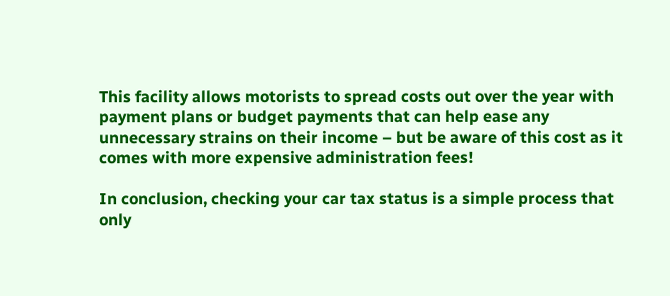This facility allows motorists to spread costs out over the year with payment plans or budget payments that can help ease any unnecessary strains on their income – but be aware of this cost as it comes with more expensive administration fees!

In conclusion, checking your car tax status is a simple process that only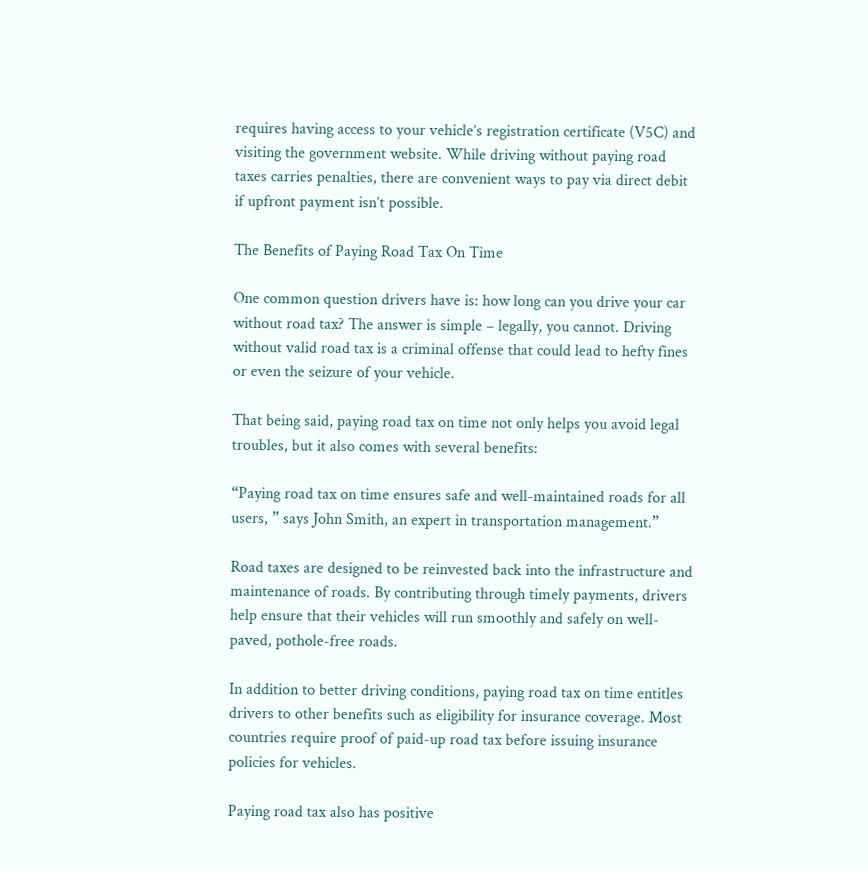requires having access to your vehicle’s registration certificate (V5C) and visiting the government website. While driving without paying road taxes carries penalties, there are convenient ways to pay via direct debit if upfront payment isn’t possible.

The Benefits of Paying Road Tax On Time

One common question drivers have is: how long can you drive your car without road tax? The answer is simple – legally, you cannot. Driving without valid road tax is a criminal offense that could lead to hefty fines or even the seizure of your vehicle.

That being said, paying road tax on time not only helps you avoid legal troubles, but it also comes with several benefits:

“Paying road tax on time ensures safe and well-maintained roads for all users, ” says John Smith, an expert in transportation management.”

Road taxes are designed to be reinvested back into the infrastructure and maintenance of roads. By contributing through timely payments, drivers help ensure that their vehicles will run smoothly and safely on well-paved, pothole-free roads.

In addition to better driving conditions, paying road tax on time entitles drivers to other benefits such as eligibility for insurance coverage. Most countries require proof of paid-up road tax before issuing insurance policies for vehicles.

Paying road tax also has positive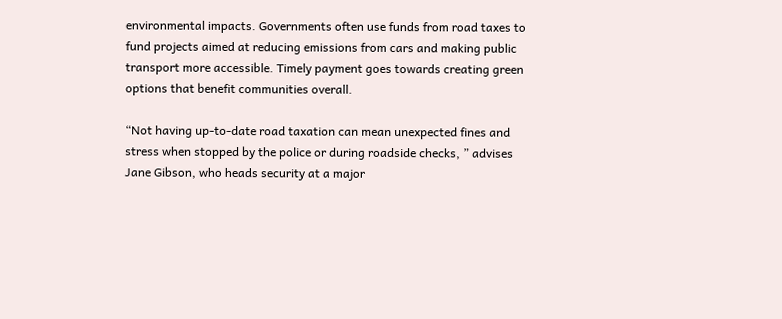environmental impacts. Governments often use funds from road taxes to fund projects aimed at reducing emissions from cars and making public transport more accessible. Timely payment goes towards creating green options that benefit communities overall.

“Not having up-to-date road taxation can mean unexpected fines and stress when stopped by the police or during roadside checks, ” advises Jane Gibson, who heads security at a major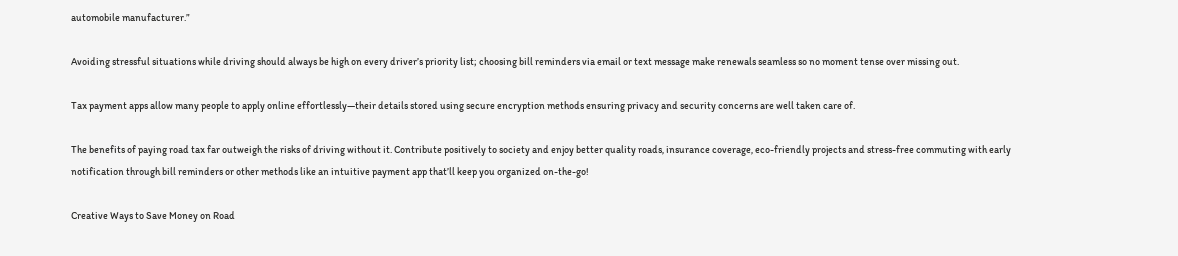automobile manufacturer.”

Avoiding stressful situations while driving should always be high on every driver’s priority list; choosing bill reminders via email or text message make renewals seamless so no moment tense over missing out.

Tax payment apps allow many people to apply online effortlessly—their details stored using secure encryption methods ensuring privacy and security concerns are well taken care of.

The benefits of paying road tax far outweigh the risks of driving without it. Contribute positively to society and enjoy better quality roads, insurance coverage, eco-friendly projects and stress-free commuting with early notification through bill reminders or other methods like an intuitive payment app that’ll keep you organized on-the-go!

Creative Ways to Save Money on Road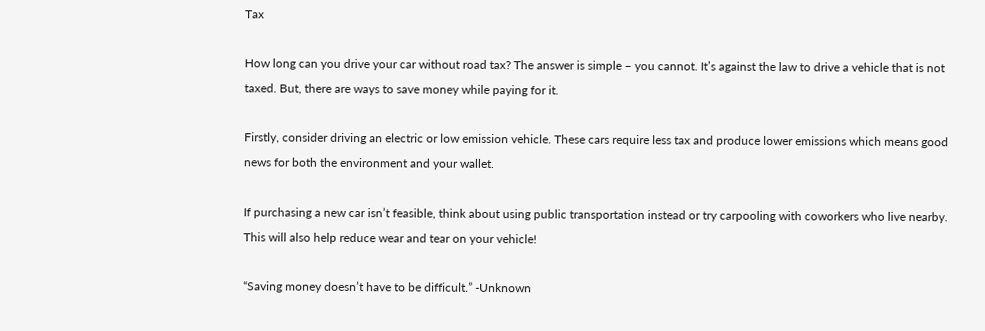Tax

How long can you drive your car without road tax? The answer is simple – you cannot. It’s against the law to drive a vehicle that is not taxed. But, there are ways to save money while paying for it.

Firstly, consider driving an electric or low emission vehicle. These cars require less tax and produce lower emissions which means good news for both the environment and your wallet.

If purchasing a new car isn’t feasible, think about using public transportation instead or try carpooling with coworkers who live nearby. This will also help reduce wear and tear on your vehicle!

“Saving money doesn’t have to be difficult.” -Unknown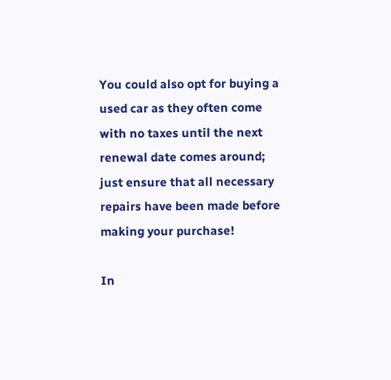You could also opt for buying a used car as they often come with no taxes until the next renewal date comes around; just ensure that all necessary repairs have been made before making your purchase!

In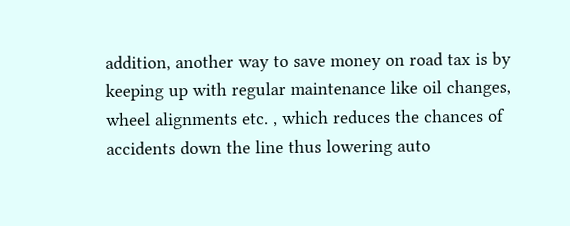addition, another way to save money on road tax is by keeping up with regular maintenance like oil changes, wheel alignments etc. , which reduces the chances of accidents down the line thus lowering auto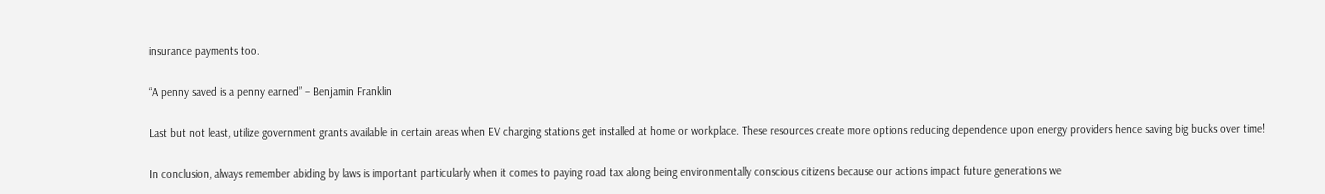insurance payments too.

“A penny saved is a penny earned” – Benjamin Franklin

Last but not least, utilize government grants available in certain areas when EV charging stations get installed at home or workplace. These resources create more options reducing dependence upon energy providers hence saving big bucks over time!

In conclusion, always remember abiding by laws is important particularly when it comes to paying road tax along being environmentally conscious citizens because our actions impact future generations we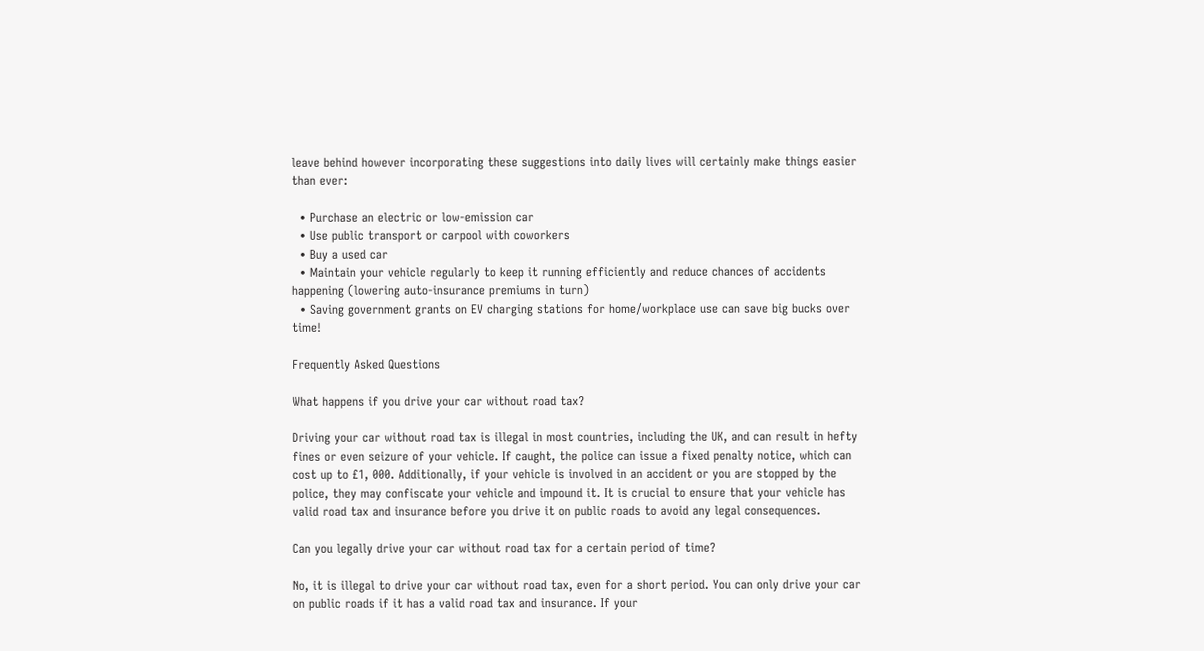leave behind however incorporating these suggestions into daily lives will certainly make things easier than ever:

  • Purchase an electric or low-emission car
  • Use public transport or carpool with coworkers
  • Buy a used car
  • Maintain your vehicle regularly to keep it running efficiently and reduce chances of accidents happening (lowering auto-insurance premiums in turn)
  • Saving government grants on EV charging stations for home/workplace use can save big bucks over time!

Frequently Asked Questions

What happens if you drive your car without road tax?

Driving your car without road tax is illegal in most countries, including the UK, and can result in hefty fines or even seizure of your vehicle. If caught, the police can issue a fixed penalty notice, which can cost up to £1, 000. Additionally, if your vehicle is involved in an accident or you are stopped by the police, they may confiscate your vehicle and impound it. It is crucial to ensure that your vehicle has valid road tax and insurance before you drive it on public roads to avoid any legal consequences.

Can you legally drive your car without road tax for a certain period of time?

No, it is illegal to drive your car without road tax, even for a short period. You can only drive your car on public roads if it has a valid road tax and insurance. If your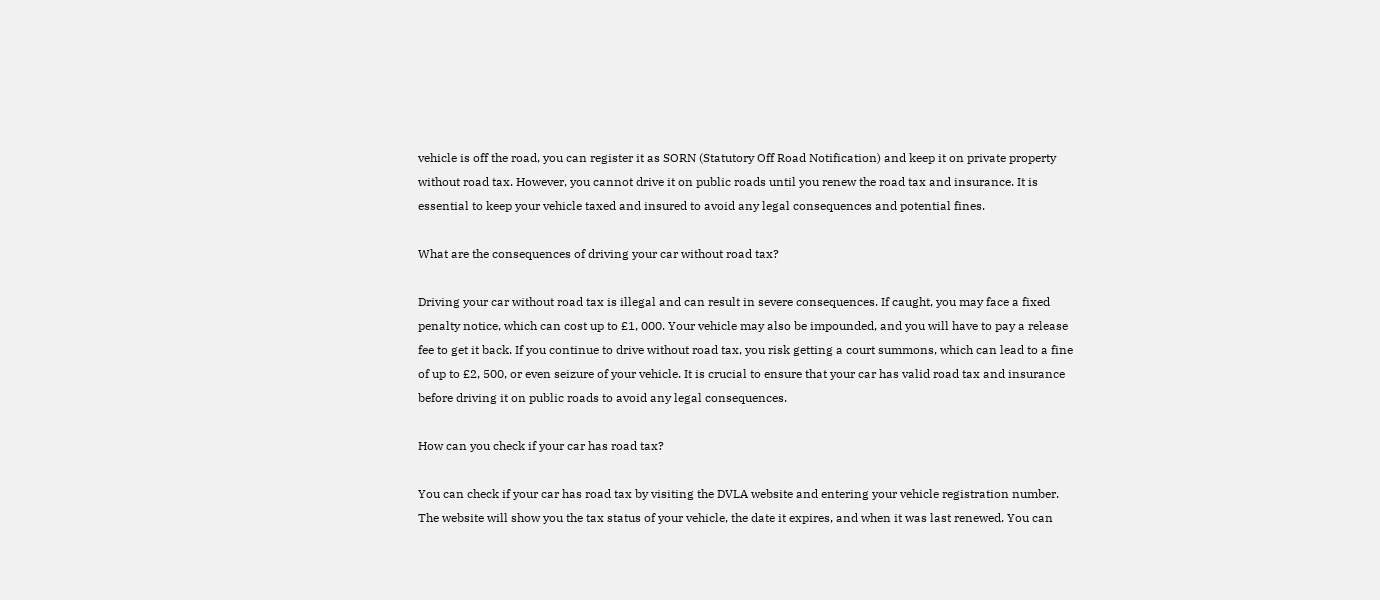vehicle is off the road, you can register it as SORN (Statutory Off Road Notification) and keep it on private property without road tax. However, you cannot drive it on public roads until you renew the road tax and insurance. It is essential to keep your vehicle taxed and insured to avoid any legal consequences and potential fines.

What are the consequences of driving your car without road tax?

Driving your car without road tax is illegal and can result in severe consequences. If caught, you may face a fixed penalty notice, which can cost up to £1, 000. Your vehicle may also be impounded, and you will have to pay a release fee to get it back. If you continue to drive without road tax, you risk getting a court summons, which can lead to a fine of up to £2, 500, or even seizure of your vehicle. It is crucial to ensure that your car has valid road tax and insurance before driving it on public roads to avoid any legal consequences.

How can you check if your car has road tax?

You can check if your car has road tax by visiting the DVLA website and entering your vehicle registration number. The website will show you the tax status of your vehicle, the date it expires, and when it was last renewed. You can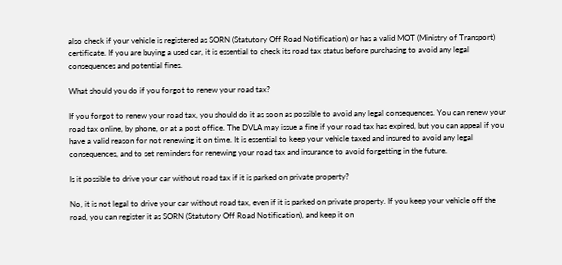also check if your vehicle is registered as SORN (Statutory Off Road Notification) or has a valid MOT (Ministry of Transport) certificate. If you are buying a used car, it is essential to check its road tax status before purchasing to avoid any legal consequences and potential fines.

What should you do if you forgot to renew your road tax?

If you forgot to renew your road tax, you should do it as soon as possible to avoid any legal consequences. You can renew your road tax online, by phone, or at a post office. The DVLA may issue a fine if your road tax has expired, but you can appeal if you have a valid reason for not renewing it on time. It is essential to keep your vehicle taxed and insured to avoid any legal consequences, and to set reminders for renewing your road tax and insurance to avoid forgetting in the future.

Is it possible to drive your car without road tax if it is parked on private property?

No, it is not legal to drive your car without road tax, even if it is parked on private property. If you keep your vehicle off the road, you can register it as SORN (Statutory Off Road Notification), and keep it on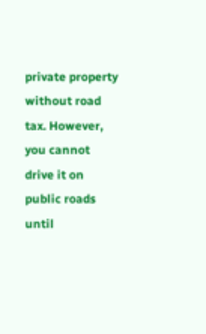private property without road tax. However, you cannot drive it on public roads until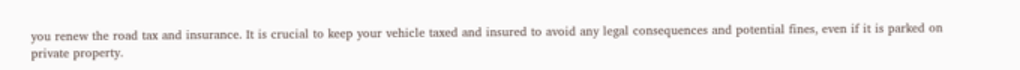you renew the road tax and insurance. It is crucial to keep your vehicle taxed and insured to avoid any legal consequences and potential fines, even if it is parked on private property.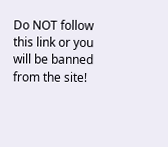Do NOT follow this link or you will be banned from the site!